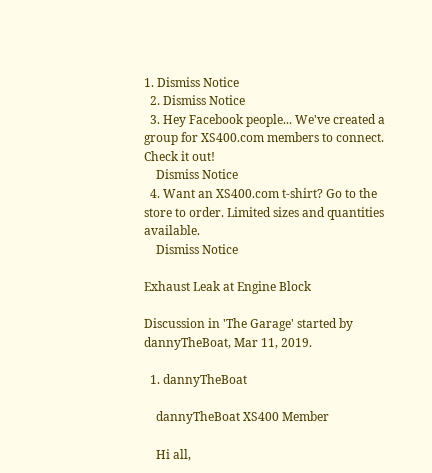1. Dismiss Notice
  2. Dismiss Notice
  3. Hey Facebook people... We've created a group for XS400.com members to connect. Check it out!
    Dismiss Notice
  4. Want an XS400.com t-shirt? Go to the store to order. Limited sizes and quantities available.
    Dismiss Notice

Exhaust Leak at Engine Block

Discussion in 'The Garage' started by dannyTheBoat, Mar 11, 2019.

  1. dannyTheBoat

    dannyTheBoat XS400 Member

    Hi all,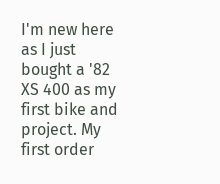I'm new here as I just bought a '82 XS 400 as my first bike and project. My first order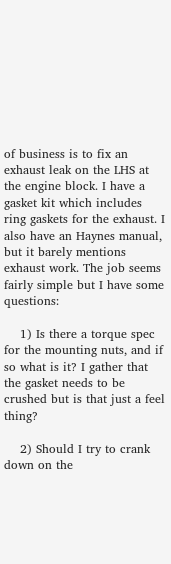of business is to fix an exhaust leak on the LHS at the engine block. I have a gasket kit which includes ring gaskets for the exhaust. I also have an Haynes manual, but it barely mentions exhaust work. The job seems fairly simple but I have some questions:

    1) Is there a torque spec for the mounting nuts, and if so what is it? I gather that the gasket needs to be crushed but is that just a feel thing?

    2) Should I try to crank down on the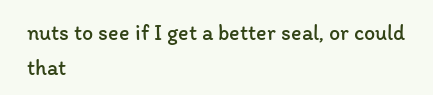nuts to see if I get a better seal, or could that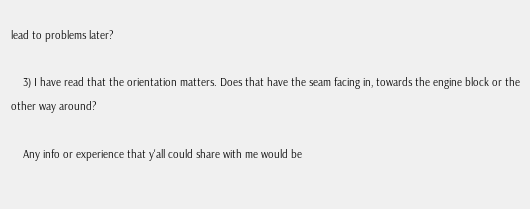lead to problems later?

    3) I have read that the orientation matters. Does that have the seam facing in, towards the engine block or the other way around?

    Any info or experience that y'all could share with me would be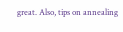great. Also, tips on annealing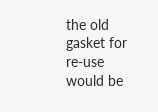the old gasket for re-use would be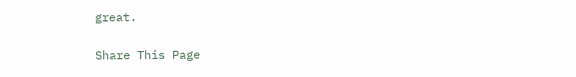great.

Share This Page